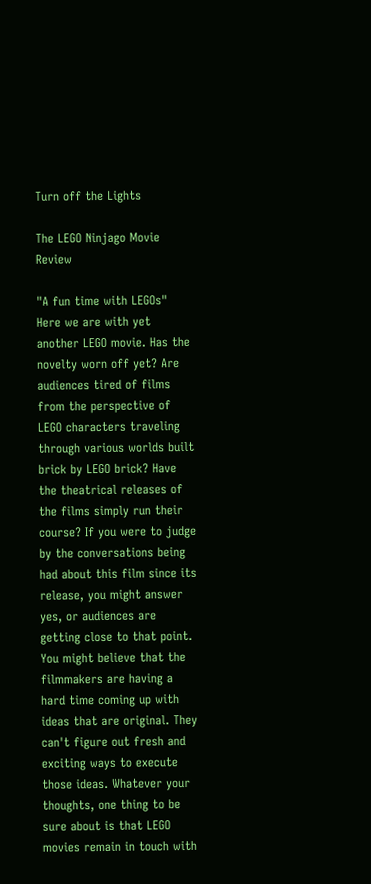Turn off the Lights

The LEGO Ninjago Movie Review

"A fun time with LEGOs"
Here we are with yet another LEGO movie. Has the novelty worn off yet? Are audiences tired of films from the perspective of LEGO characters traveling through various worlds built brick by LEGO brick? Have the theatrical releases of the films simply run their course? If you were to judge by the conversations being had about this film since its release, you might answer yes, or audiences are getting close to that point. You might believe that the filmmakers are having a hard time coming up with ideas that are original. They can't figure out fresh and exciting ways to execute those ideas. Whatever your thoughts, one thing to be sure about is that LEGO movies remain in touch with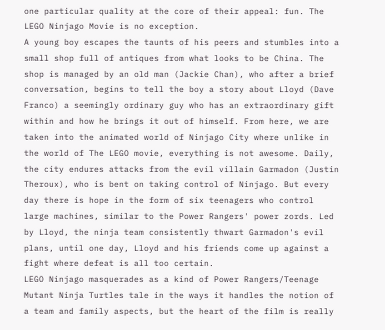one particular quality at the core of their appeal: fun. The LEGO Ninjago Movie is no exception.
A young boy escapes the taunts of his peers and stumbles into a small shop full of antiques from what looks to be China. The shop is managed by an old man (Jackie Chan), who after a brief conversation, begins to tell the boy a story about Lloyd (Dave Franco) a seemingly ordinary guy who has an extraordinary gift within and how he brings it out of himself. From here, we are taken into the animated world of Ninjago City where unlike in the world of The LEGO movie, everything is not awesome. Daily, the city endures attacks from the evil villain Garmadon (Justin Theroux), who is bent on taking control of Ninjago. But every day there is hope in the form of six teenagers who control large machines, similar to the Power Rangers' power zords. Led by Lloyd, the ninja team consistently thwart Garmadon's evil plans, until one day, Lloyd and his friends come up against a fight where defeat is all too certain.
LEGO Ninjago masquerades as a kind of Power Rangers/Teenage Mutant Ninja Turtles tale in the ways it handles the notion of a team and family aspects, but the heart of the film is really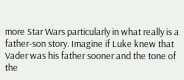more Star Wars particularly in what really is a father-son story. Imagine if Luke knew that Vader was his father sooner and the tone of the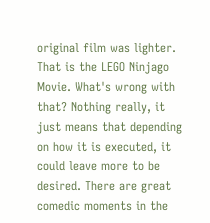original film was lighter. That is the LEGO Ninjago Movie. What's wrong with that? Nothing really, it just means that depending on how it is executed, it could leave more to be desired. There are great comedic moments in the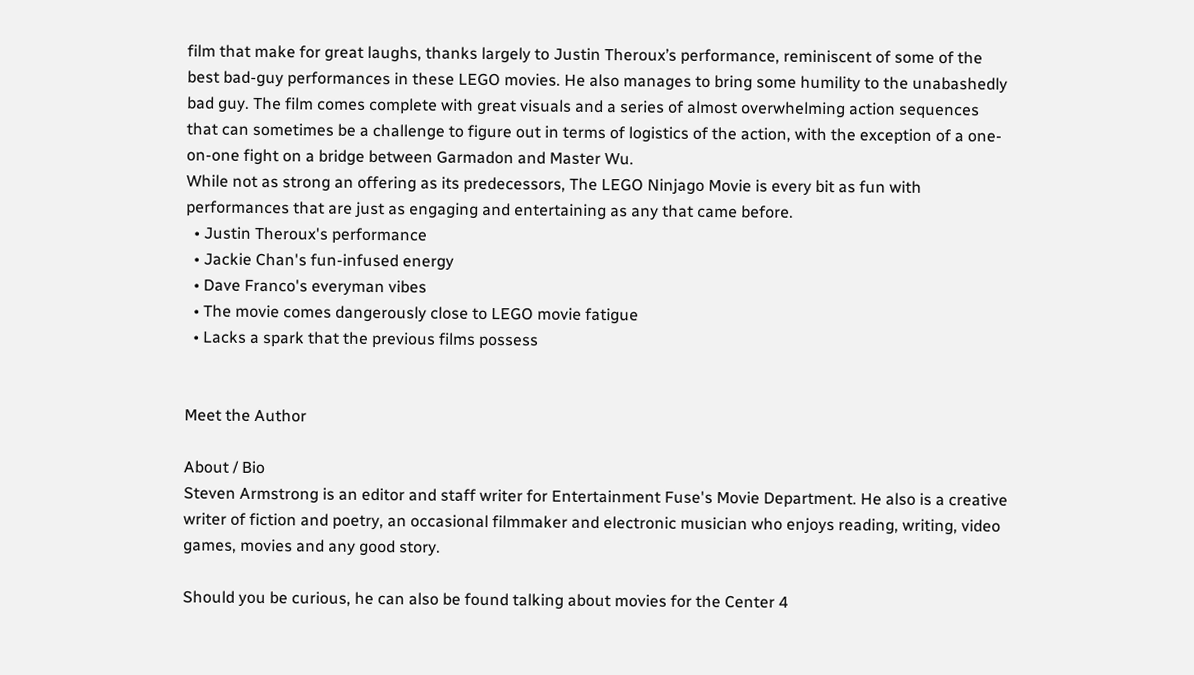film that make for great laughs, thanks largely to Justin Theroux’s performance, reminiscent of some of the best bad-guy performances in these LEGO movies. He also manages to bring some humility to the unabashedly bad guy. The film comes complete with great visuals and a series of almost overwhelming action sequences that can sometimes be a challenge to figure out in terms of logistics of the action, with the exception of a one-on-one fight on a bridge between Garmadon and Master Wu.
While not as strong an offering as its predecessors, The LEGO Ninjago Movie is every bit as fun with performances that are just as engaging and entertaining as any that came before.
  • Justin Theroux's performance
  • Jackie Chan's fun-infused energy
  • Dave Franco's everyman vibes
  • The movie comes dangerously close to LEGO movie fatigue
  • Lacks a spark that the previous films possess


Meet the Author

About / Bio
Steven Armstrong is an editor and staff writer for Entertainment Fuse's Movie Department. He also is a creative writer of fiction and poetry, an occasional filmmaker and electronic musician who enjoys reading, writing, video games, movies and any good story.

Should you be curious, he can also be found talking about movies for the Center 4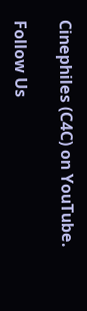Cinephiles (C4C) on YouTube.

Follow Us